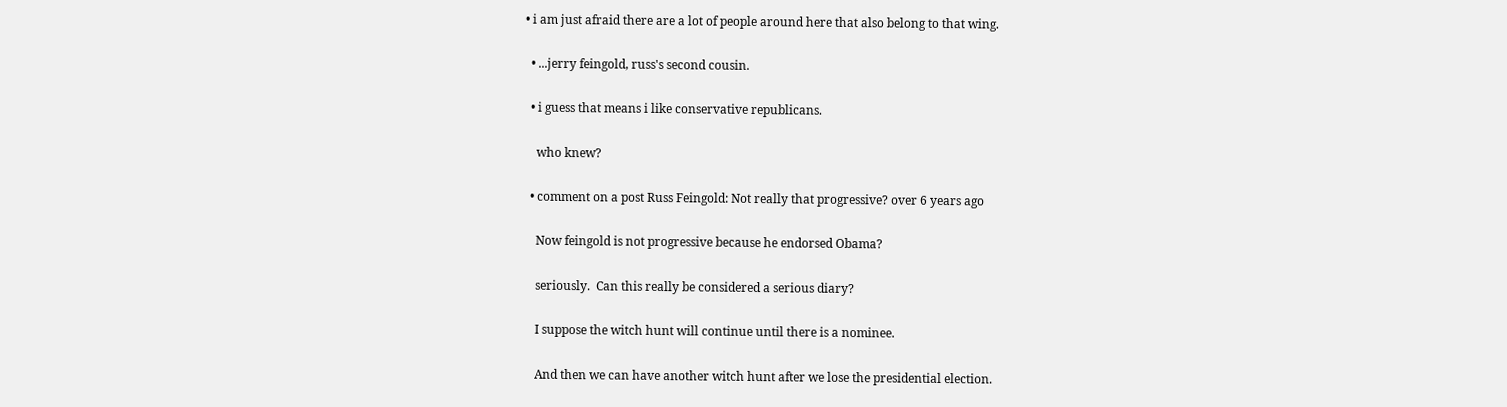• i am just afraid there are a lot of people around here that also belong to that wing.

  • ...jerry feingold, russ's second cousin.

  • i guess that means i like conservative republicans.

    who knew?

  • comment on a post Russ Feingold: Not really that progressive? over 6 years ago

    Now feingold is not progressive because he endorsed Obama?

    seriously.  Can this really be considered a serious diary?

    I suppose the witch hunt will continue until there is a nominee.

    And then we can have another witch hunt after we lose the presidential election.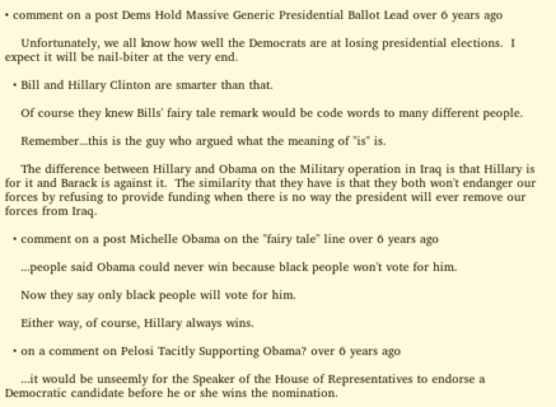• comment on a post Dems Hold Massive Generic Presidential Ballot Lead over 6 years ago

    Unfortunately, we all know how well the Democrats are at losing presidential elections.  I expect it will be nail-biter at the very end.

  • Bill and Hillary Clinton are smarter than that.

    Of course they knew Bills' fairy tale remark would be code words to many different people.

    Remember...this is the guy who argued what the meaning of "is" is.

    The difference between Hillary and Obama on the Military operation in Iraq is that Hillary is for it and Barack is against it.  The similarity that they have is that they both won't endanger our forces by refusing to provide funding when there is no way the president will ever remove our forces from Iraq.

  • comment on a post Michelle Obama on the "fairy tale" line over 6 years ago

    ...people said Obama could never win because black people won't vote for him.

    Now they say only black people will vote for him.

    Either way, of course, Hillary always wins.

  • on a comment on Pelosi Tacitly Supporting Obama? over 6 years ago

    ...it would be unseemly for the Speaker of the House of Representatives to endorse a Democratic candidate before he or she wins the nomination.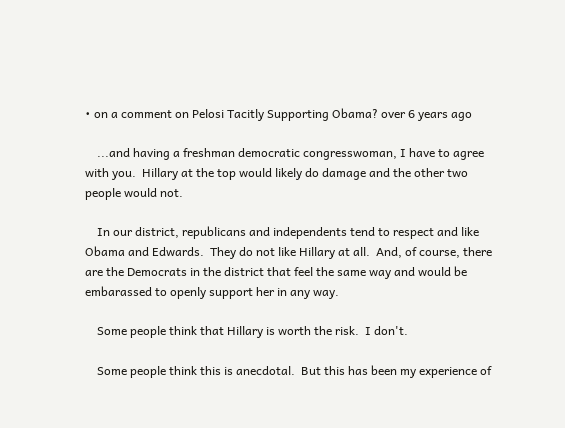• on a comment on Pelosi Tacitly Supporting Obama? over 6 years ago

    ...and having a freshman democratic congresswoman, I have to agree with you.  Hillary at the top would likely do damage and the other two people would not.

    In our district, republicans and independents tend to respect and like Obama and Edwards.  They do not like Hillary at all.  And, of course, there are the Democrats in the district that feel the same way and would be embarassed to openly support her in any way.

    Some people think that Hillary is worth the risk.  I don't.

    Some people think this is anecdotal.  But this has been my experience of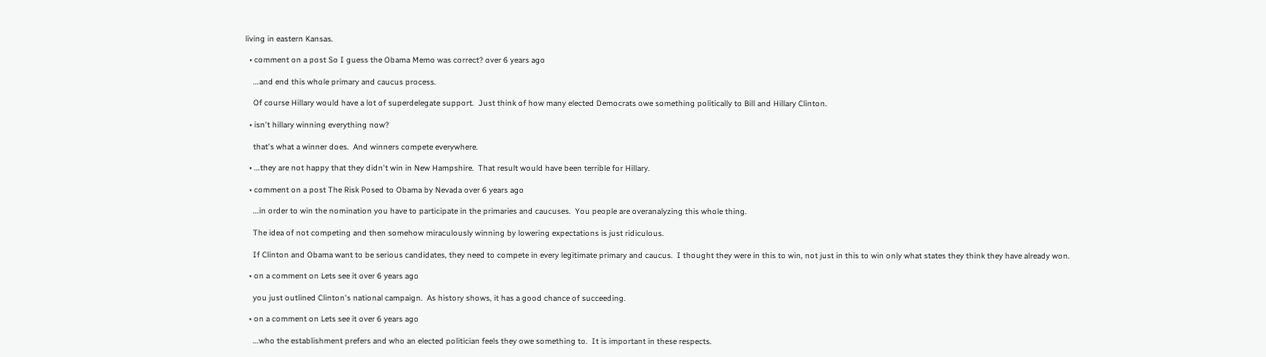living in eastern Kansas.

  • comment on a post So I guess the Obama Memo was correct? over 6 years ago

    ...and end this whole primary and caucus process.

    Of course Hillary would have a lot of superdelegate support.  Just think of how many elected Democrats owe something politically to Bill and Hillary Clinton.

  • isn't hillary winning everything now?

    that's what a winner does.  And winners compete everywhere.

  • ...they are not happy that they didn't win in New Hampshire.  That result would have been terrible for Hillary.

  • comment on a post The Risk Posed to Obama by Nevada over 6 years ago

    ...in order to win the nomination you have to participate in the primaries and caucuses.  You people are overanalyzing this whole thing.

    The idea of not competing and then somehow miraculously winning by lowering expectations is just ridiculous.

    If Clinton and Obama want to be serious candidates, they need to compete in every legitimate primary and caucus.  I thought they were in this to win, not just in this to win only what states they think they have already won.

  • on a comment on Lets see it over 6 years ago

    you just outlined Clinton's national campaign.  As history shows, it has a good chance of succeeding.

  • on a comment on Lets see it over 6 years ago

    ...who the establishment prefers and who an elected politician feels they owe something to.  It is important in these respects.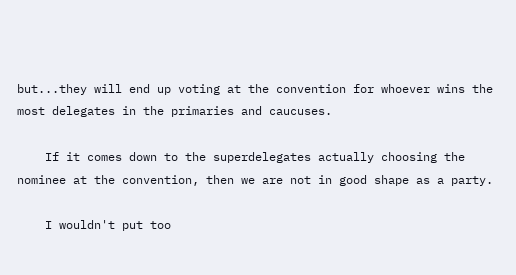but...they will end up voting at the convention for whoever wins the most delegates in the primaries and caucuses.

    If it comes down to the superdelegates actually choosing the nominee at the convention, then we are not in good shape as a party.

    I wouldn't put too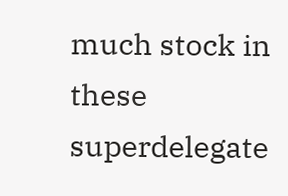much stock in these superdelegate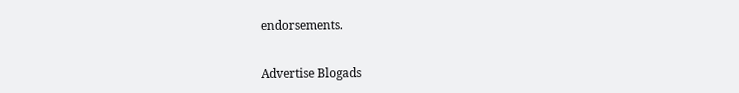endorsements.


Advertise Blogads